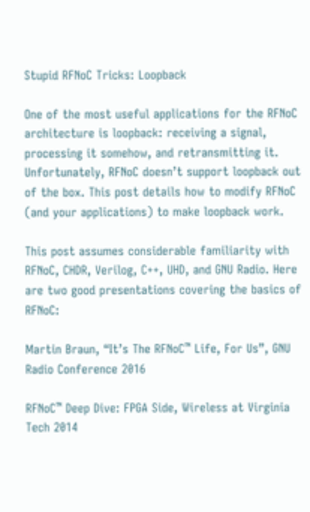Stupid RFNoC Tricks: Loopback

One of the most useful applications for the RFNoC architecture is loopback: receiving a signal, processing it somehow, and retransmitting it. Unfortunately, RFNoC doesn’t support loopback out of the box. This post details how to modify RFNoC (and your applications) to make loopback work.

This post assumes considerable familiarity with RFNoC, CHDR, Verilog, C++, UHD, and GNU Radio. Here are two good presentations covering the basics of RFNoC:

Martin Braun, “It’s The RFNoC™ Life, For Us”, GNU Radio Conference 2016

RFNoC™ Deep Dive: FPGA Side, Wireless at Virginia Tech 2014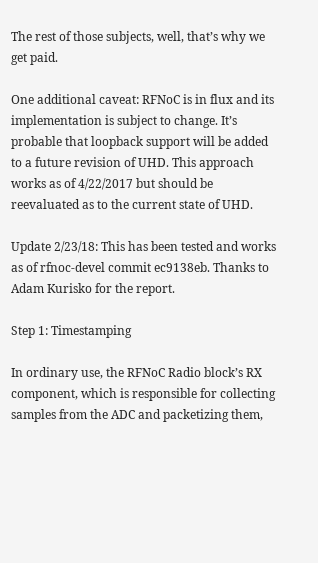The rest of those subjects, well, that’s why we get paid.

One additional caveat: RFNoC is in flux and its implementation is subject to change. It’s probable that loopback support will be added to a future revision of UHD. This approach works as of 4/22/2017 but should be reevaluated as to the current state of UHD.

Update 2/23/18: This has been tested and works as of rfnoc-devel commit ec9138eb. Thanks to Adam Kurisko for the report.

Step 1: Timestamping

In ordinary use, the RFNoC Radio block’s RX component, which is responsible for collecting samples from the ADC and packetizing them,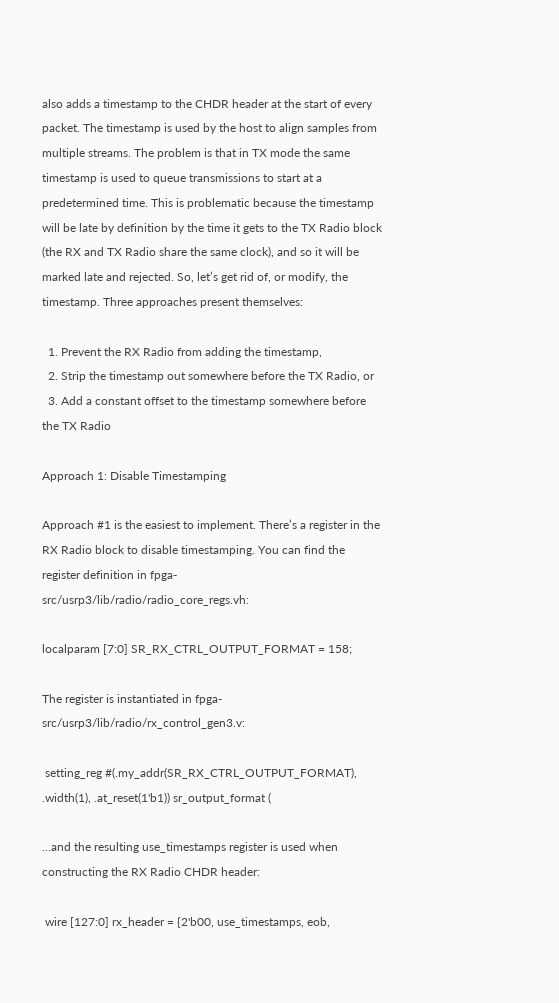also adds a timestamp to the CHDR header at the start of every packet. The timestamp is used by the host to align samples from multiple streams. The problem is that in TX mode the same timestamp is used to queue transmissions to start at a predetermined time. This is problematic because the timestamp will be late by definition by the time it gets to the TX Radio block (the RX and TX Radio share the same clock), and so it will be marked late and rejected. So, let’s get rid of, or modify, the timestamp. Three approaches present themselves:

  1. Prevent the RX Radio from adding the timestamp,
  2. Strip the timestamp out somewhere before the TX Radio, or
  3. Add a constant offset to the timestamp somewhere before the TX Radio

Approach 1: Disable Timestamping

Approach #1 is the easiest to implement. There’s a register in the RX Radio block to disable timestamping. You can find the register definition in fpga-src/usrp3/lib/radio/radio_core_regs.vh:

localparam [7:0] SR_RX_CTRL_OUTPUT_FORMAT = 158;

The register is instantiated in fpga-src/usrp3/lib/radio/rx_control_gen3.v:

 setting_reg #(.my_addr(SR_RX_CTRL_OUTPUT_FORMAT), .width(1), .at_reset(1'b1)) sr_output_format (

…and the resulting use_timestamps register is used when constructing the RX Radio CHDR header:

 wire [127:0] rx_header = {2'b00, use_timestamps, eob,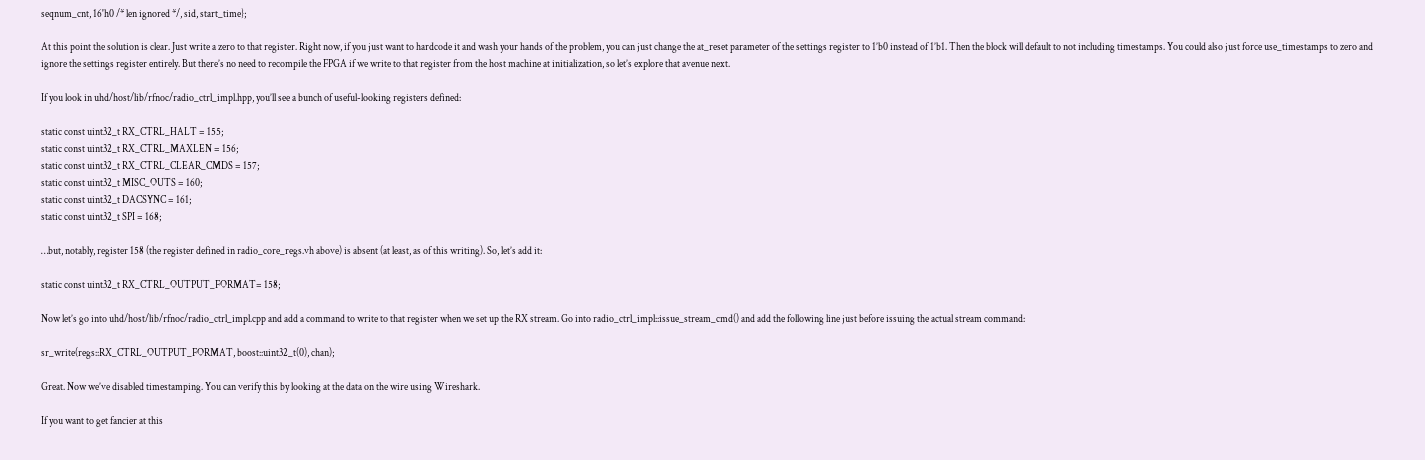seqnum_cnt, 16'h0 /* len ignored */, sid, start_time};

At this point the solution is clear. Just write a zero to that register. Right now, if you just want to hardcode it and wash your hands of the problem, you can just change the at_reset parameter of the settings register to 1’b0 instead of 1’b1. Then the block will default to not including timestamps. You could also just force use_timestamps to zero and ignore the settings register entirely. But there’s no need to recompile the FPGA if we write to that register from the host machine at initialization, so let’s explore that avenue next.

If you look in uhd/host/lib/rfnoc/radio_ctrl_impl.hpp, you’ll see a bunch of useful-looking registers defined:

static const uint32_t RX_CTRL_HALT = 155;
static const uint32_t RX_CTRL_MAXLEN = 156;
static const uint32_t RX_CTRL_CLEAR_CMDS = 157;
static const uint32_t MISC_OUTS = 160;
static const uint32_t DACSYNC = 161;
static const uint32_t SPI = 168;

…but, notably, register 158 (the register defined in radio_core_regs.vh above) is absent (at least, as of this writing). So, let’s add it:

static const uint32_t RX_CTRL_OUTPUT_FORMAT= 158;

Now let’s go into uhd/host/lib/rfnoc/radio_ctrl_impl.cpp and add a command to write to that register when we set up the RX stream. Go into radio_ctrl_impl::issue_stream_cmd() and add the following line just before issuing the actual stream command:

sr_write(regs::RX_CTRL_OUTPUT_FORMAT, boost::uint32_t(0), chan);

Great. Now we’ve disabled timestamping. You can verify this by looking at the data on the wire using Wireshark.

If you want to get fancier at this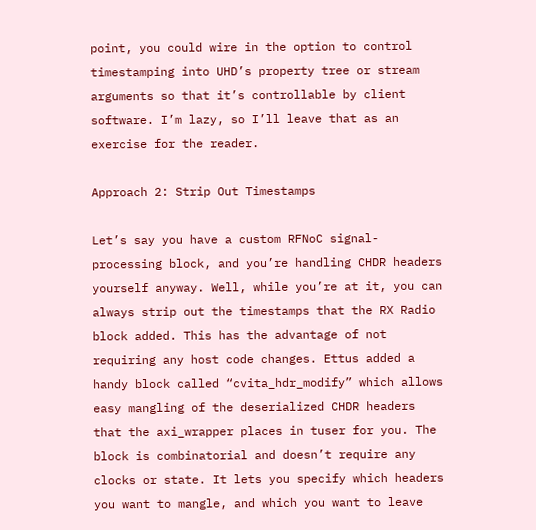point, you could wire in the option to control timestamping into UHD’s property tree or stream arguments so that it’s controllable by client software. I’m lazy, so I’ll leave that as an exercise for the reader.

Approach 2: Strip Out Timestamps

Let’s say you have a custom RFNoC signal-processing block, and you’re handling CHDR headers yourself anyway. Well, while you’re at it, you can always strip out the timestamps that the RX Radio block added. This has the advantage of not requiring any host code changes. Ettus added a handy block called “cvita_hdr_modify” which allows easy mangling of the deserialized CHDR headers that the axi_wrapper places in tuser for you. The block is combinatorial and doesn’t require any clocks or state. It lets you specify which headers you want to mangle, and which you want to leave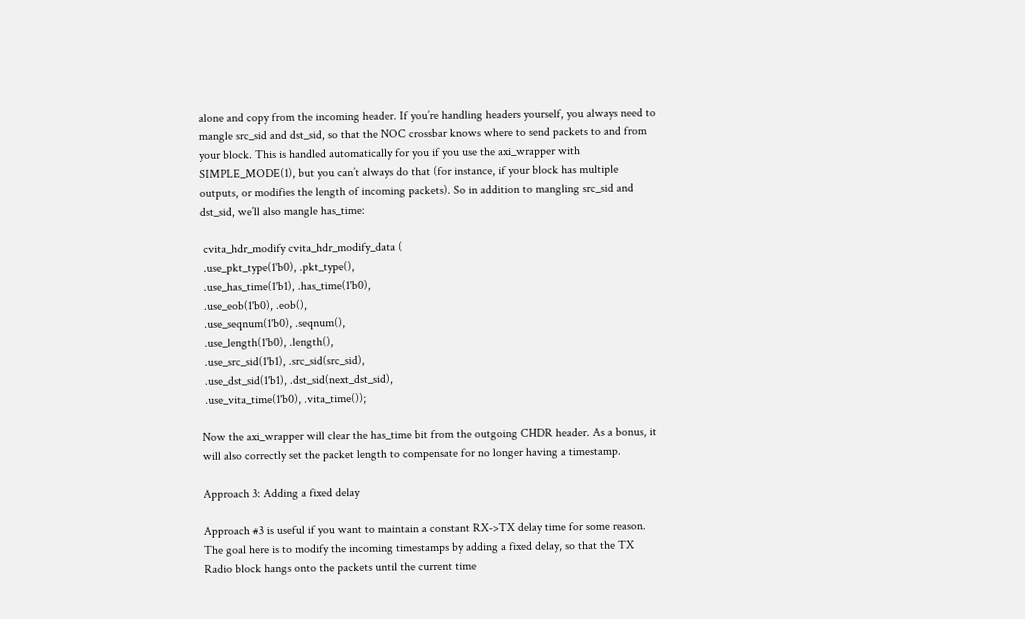alone and copy from the incoming header. If you’re handling headers yourself, you always need to mangle src_sid and dst_sid, so that the NOC crossbar knows where to send packets to and from your block. This is handled automatically for you if you use the axi_wrapper with SIMPLE_MODE(1), but you can’t always do that (for instance, if your block has multiple outputs, or modifies the length of incoming packets). So in addition to mangling src_sid and dst_sid, we’ll also mangle has_time:

 cvita_hdr_modify cvita_hdr_modify_data (
 .use_pkt_type(1'b0), .pkt_type(),
 .use_has_time(1'b1), .has_time(1'b0),
 .use_eob(1'b0), .eob(),
 .use_seqnum(1'b0), .seqnum(),
 .use_length(1'b0), .length(),
 .use_src_sid(1'b1), .src_sid(src_sid),
 .use_dst_sid(1'b1), .dst_sid(next_dst_sid),
 .use_vita_time(1'b0), .vita_time());

Now the axi_wrapper will clear the has_time bit from the outgoing CHDR header. As a bonus, it will also correctly set the packet length to compensate for no longer having a timestamp.

Approach 3: Adding a fixed delay

Approach #3 is useful if you want to maintain a constant RX->TX delay time for some reason. The goal here is to modify the incoming timestamps by adding a fixed delay, so that the TX Radio block hangs onto the packets until the current time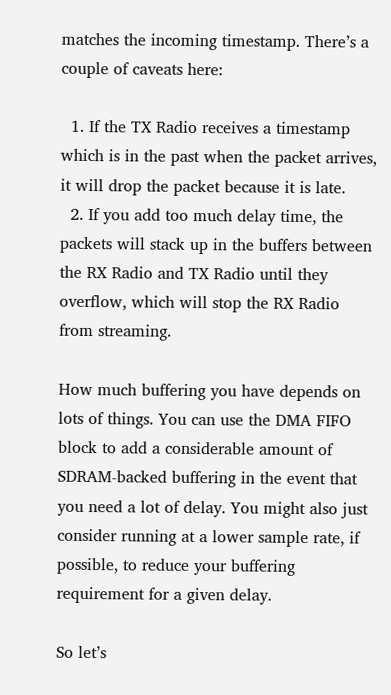matches the incoming timestamp. There’s a couple of caveats here:

  1. If the TX Radio receives a timestamp which is in the past when the packet arrives, it will drop the packet because it is late.
  2. If you add too much delay time, the packets will stack up in the buffers between the RX Radio and TX Radio until they overflow, which will stop the RX Radio from streaming.

How much buffering you have depends on lots of things. You can use the DMA FIFO block to add a considerable amount of SDRAM-backed buffering in the event that you need a lot of delay. You might also just consider running at a lower sample rate, if possible, to reduce your buffering requirement for a given delay.

So let’s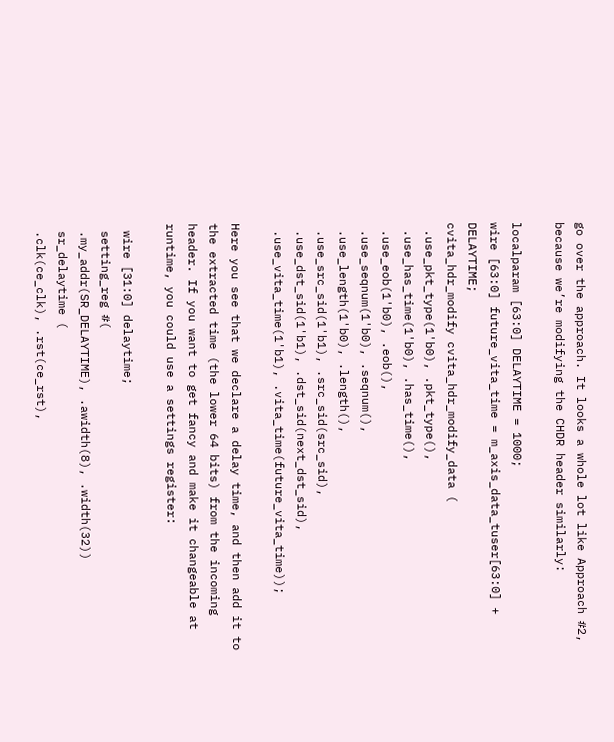go over the approach. It looks a whole lot like Approach #2, because we’re modifying the CHDR header similarly:

localparam [63:0] DELAYTIME = 1000;
wire [63:0] future_vita_time = m_axis_data_tuser[63:0] + DELAYTIME;
cvita_hdr_modify cvita_hdr_modify_data (
 .use_pkt_type(1'b0), .pkt_type(),
 .use_has_time(1'b0), .has_time(),
 .use_eob(1'b0), .eob(),
 .use_seqnum(1'b0), .seqnum(),
 .use_length(1'b0), .length(),
 .use_src_sid(1'b1), .src_sid(src_sid),
 .use_dst_sid(1'b1), .dst_sid(next_dst_sid),
 .use_vita_time(1'b1), .vita_time(future_vita_time));

Here you see that we declare a delay time, and then add it to the extracted time (the lower 64 bits) from the incoming header. If you want to get fancy and make it changeable at runtime, you could use a settings register:

 wire [31:0] delaytime;
 setting_reg #(
 .my_addr(SR_DELAYTIME), .awidth(8), .width(32))
 sr_delaytime (
 .clk(ce_clk), .rst(ce_rst),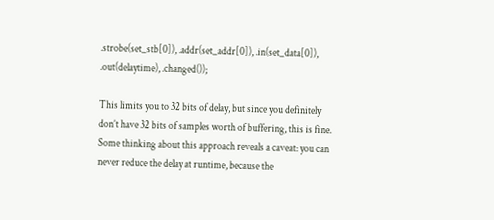.strobe(set_stb[0]), .addr(set_addr[0]), .in(set_data[0]), .out(delaytime), .changed());

This limits you to 32 bits of delay, but since you definitely don’t have 32 bits of samples worth of buffering, this is fine. Some thinking about this approach reveals a caveat: you can never reduce the delay at runtime, because the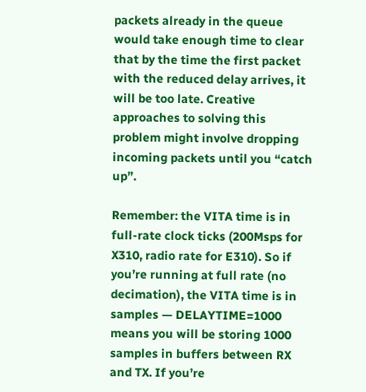packets already in the queue would take enough time to clear that by the time the first packet with the reduced delay arrives, it will be too late. Creative approaches to solving this problem might involve dropping incoming packets until you “catch up”.

Remember: the VITA time is in full-rate clock ticks (200Msps for X310, radio rate for E310). So if you’re running at full rate (no decimation), the VITA time is in samples — DELAYTIME=1000 means you will be storing 1000 samples in buffers between RX and TX. If you’re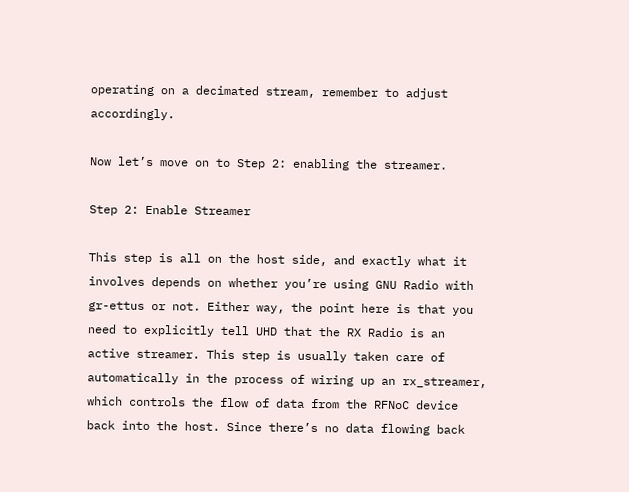operating on a decimated stream, remember to adjust accordingly.

Now let’s move on to Step 2: enabling the streamer.

Step 2: Enable Streamer

This step is all on the host side, and exactly what it involves depends on whether you’re using GNU Radio with gr-ettus or not. Either way, the point here is that you need to explicitly tell UHD that the RX Radio is an active streamer. This step is usually taken care of automatically in the process of wiring up an rx_streamer, which controls the flow of data from the RFNoC device back into the host. Since there’s no data flowing back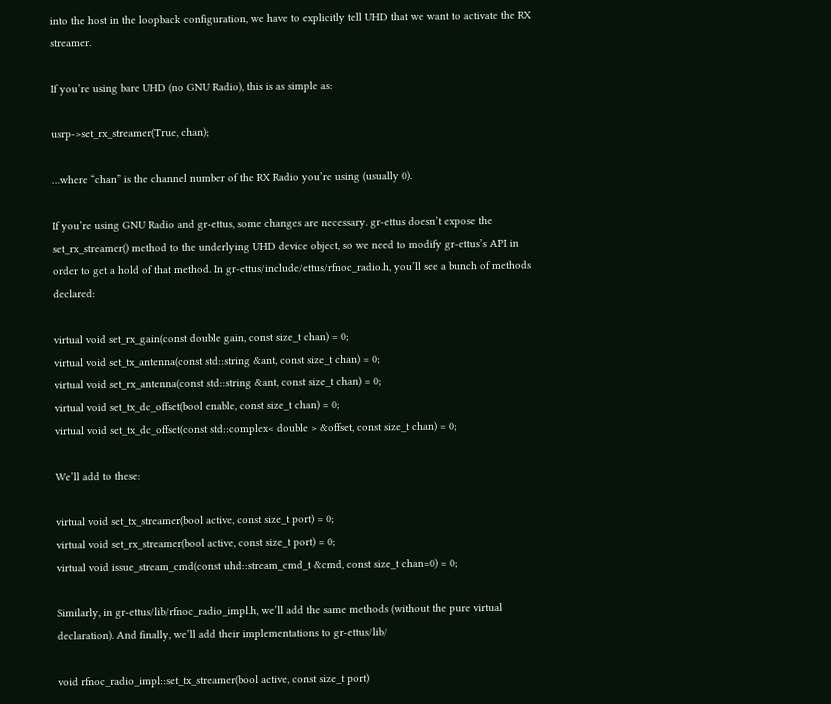into the host in the loopback configuration, we have to explicitly tell UHD that we want to activate the RX streamer.

If you’re using bare UHD (no GNU Radio), this is as simple as:

usrp->set_rx_streamer(True, chan);

…where “chan” is the channel number of the RX Radio you’re using (usually 0).

If you’re using GNU Radio and gr-ettus, some changes are necessary. gr-ettus doesn’t expose the set_rx_streamer() method to the underlying UHD device object, so we need to modify gr-ettus’s API in order to get a hold of that method. In gr-ettus/include/ettus/rfnoc_radio.h, you’ll see a bunch of methods declared:

virtual void set_rx_gain(const double gain, const size_t chan) = 0;
virtual void set_tx_antenna(const std::string &ant, const size_t chan) = 0;
virtual void set_rx_antenna(const std::string &ant, const size_t chan) = 0;
virtual void set_tx_dc_offset(bool enable, const size_t chan) = 0;
virtual void set_tx_dc_offset(const std::complex< double > &offset, const size_t chan) = 0;

We’ll add to these:

virtual void set_tx_streamer(bool active, const size_t port) = 0;
virtual void set_rx_streamer(bool active, const size_t port) = 0;
virtual void issue_stream_cmd(const uhd::stream_cmd_t &cmd, const size_t chan=0) = 0;

Similarly, in gr-ettus/lib/rfnoc_radio_impl.h, we’ll add the same methods (without the pure virtual declaration). And finally, we’ll add their implementations to gr-ettus/lib/

void rfnoc_radio_impl::set_tx_streamer(bool active, const size_t port)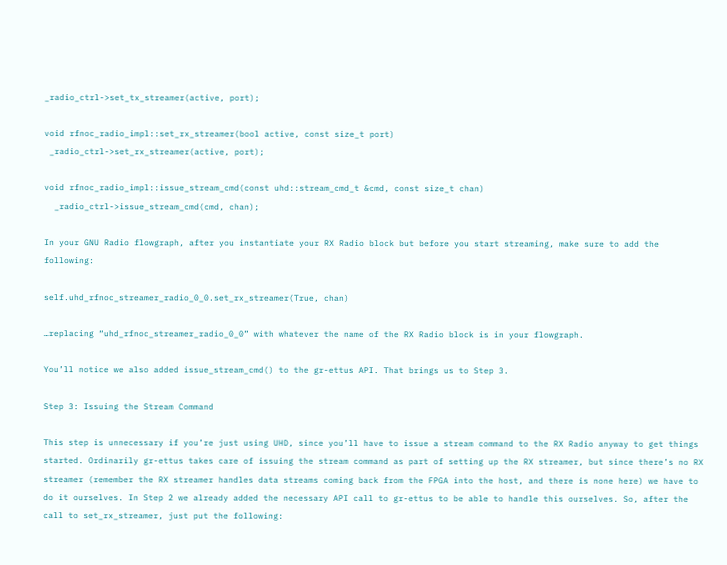_radio_ctrl->set_tx_streamer(active, port);

void rfnoc_radio_impl::set_rx_streamer(bool active, const size_t port)
 _radio_ctrl->set_rx_streamer(active, port);

void rfnoc_radio_impl::issue_stream_cmd(const uhd::stream_cmd_t &cmd, const size_t chan)
  _radio_ctrl->issue_stream_cmd(cmd, chan);

In your GNU Radio flowgraph, after you instantiate your RX Radio block but before you start streaming, make sure to add the following:

self.uhd_rfnoc_streamer_radio_0_0.set_rx_streamer(True, chan)

…replacing “uhd_rfnoc_streamer_radio_0_0” with whatever the name of the RX Radio block is in your flowgraph.

You’ll notice we also added issue_stream_cmd() to the gr-ettus API. That brings us to Step 3.

Step 3: Issuing the Stream Command

This step is unnecessary if you’re just using UHD, since you’ll have to issue a stream command to the RX Radio anyway to get things started. Ordinarily gr-ettus takes care of issuing the stream command as part of setting up the RX streamer, but since there’s no RX streamer (remember the RX streamer handles data streams coming back from the FPGA into the host, and there is none here) we have to do it ourselves. In Step 2 we already added the necessary API call to gr-ettus to be able to handle this ourselves. So, after the call to set_rx_streamer, just put the following: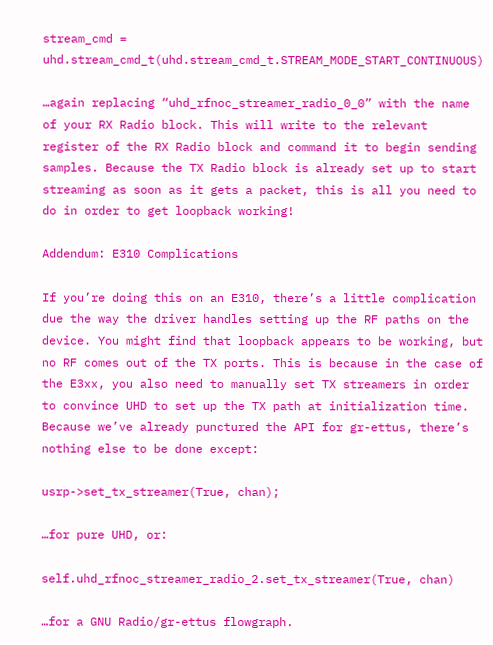stream_cmd = uhd.stream_cmd_t(uhd.stream_cmd_t.STREAM_MODE_START_CONTINUOUS)

…again replacing “uhd_rfnoc_streamer_radio_0_0” with the name of your RX Radio block. This will write to the relevant register of the RX Radio block and command it to begin sending samples. Because the TX Radio block is already set up to start streaming as soon as it gets a packet, this is all you need to do in order to get loopback working!

Addendum: E310 Complications

If you’re doing this on an E310, there’s a little complication due the way the driver handles setting up the RF paths on the device. You might find that loopback appears to be working, but no RF comes out of the TX ports. This is because in the case of the E3xx, you also need to manually set TX streamers in order to convince UHD to set up the TX path at initialization time. Because we’ve already punctured the API for gr-ettus, there’s nothing else to be done except:

usrp->set_tx_streamer(True, chan);

…for pure UHD, or:

self.uhd_rfnoc_streamer_radio_2.set_tx_streamer(True, chan)

…for a GNU Radio/gr-ettus flowgraph.